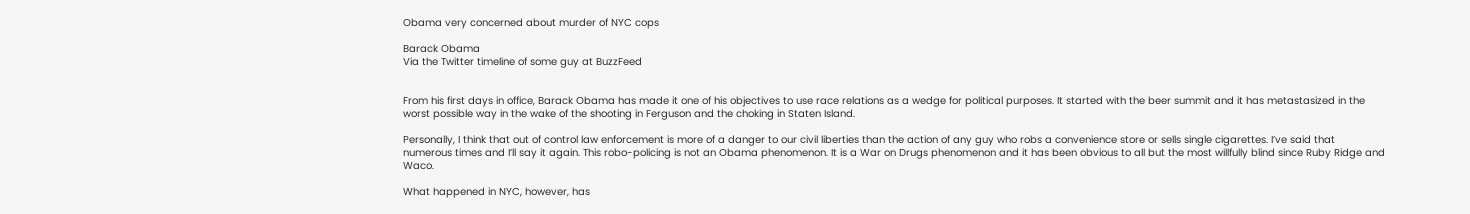Obama very concerned about murder of NYC cops

Barack Obama
Via the Twitter timeline of some guy at BuzzFeed


From his first days in office, Barack Obama has made it one of his objectives to use race relations as a wedge for political purposes. It started with the beer summit and it has metastasized in the worst possible way in the wake of the shooting in Ferguson and the choking in Staten Island.

Personally, I think that out of control law enforcement is more of a danger to our civil liberties than the action of any guy who robs a convenience store or sells single cigarettes. I’ve said that numerous times and I’ll say it again. This robo-policing is not an Obama phenomenon. It is a War on Drugs phenomenon and it has been obvious to all but the most willfully blind since Ruby Ridge and Waco.

What happened in NYC, however, has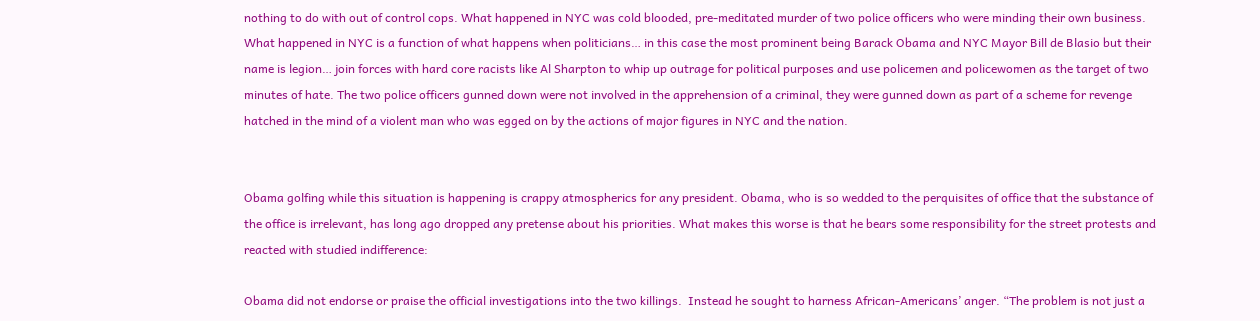nothing to do with out of control cops. What happened in NYC was cold blooded, pre-meditated murder of two police officers who were minding their own business. What happened in NYC is a function of what happens when politicians… in this case the most prominent being Barack Obama and NYC Mayor Bill de Blasio but their name is legion… join forces with hard core racists like Al Sharpton to whip up outrage for political purposes and use policemen and policewomen as the target of two minutes of hate. The two police officers gunned down were not involved in the apprehension of a criminal, they were gunned down as part of a scheme for revenge hatched in the mind of a violent man who was egged on by the actions of major figures in NYC and the nation.


Obama golfing while this situation is happening is crappy atmospherics for any president. Obama, who is so wedded to the perquisites of office that the substance of the office is irrelevant, has long ago dropped any pretense about his priorities. What makes this worse is that he bears some responsibility for the street protests and reacted with studied indifference:

Obama did not endorse or praise the official investigations into the two killings.  Instead he sought to harness African-Americans’ anger. “The problem is not just a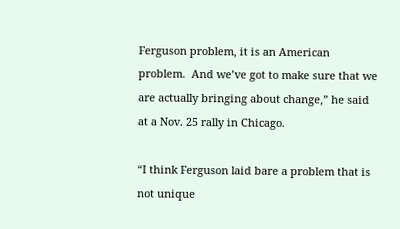Ferguson problem, it is an American problem.  And we’ve got to make sure that we are actually bringing about change,” he said at a Nov. 25 rally in Chicago.

“I think Ferguson laid bare a problem that is not unique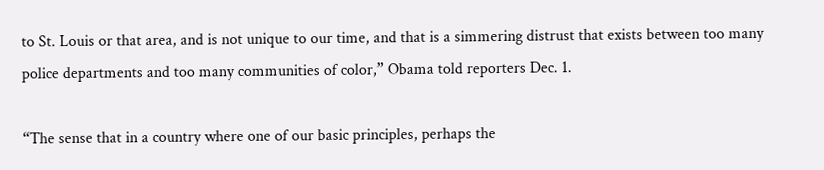to St. Louis or that area, and is not unique to our time, and that is a simmering distrust that exists between too many police departments and too many communities of color,” Obama told reporters Dec. 1.

“The sense that in a country where one of our basic principles, perhaps the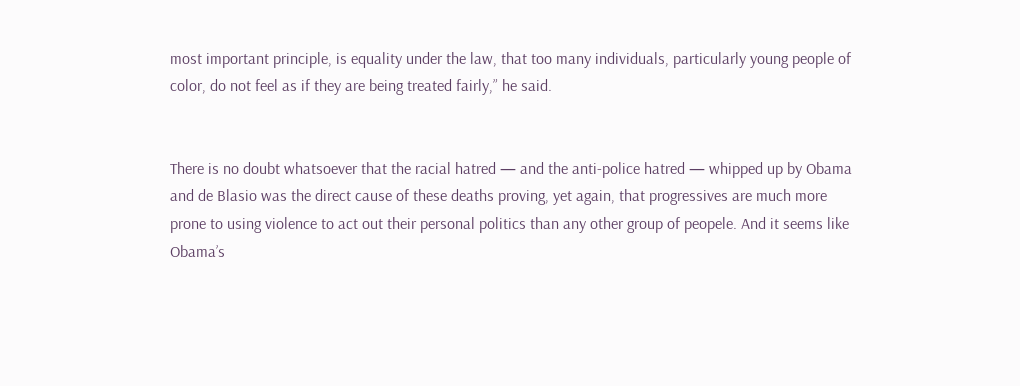most important principle, is equality under the law, that too many individuals, particularly young people of color, do not feel as if they are being treated fairly,” he said.


There is no doubt whatsoever that the racial hatred — and the anti-police hatred — whipped up by Obama and de Blasio was the direct cause of these deaths proving, yet again, that progressives are much more prone to using violence to act out their personal politics than any other group of peopele. And it seems like Obama’s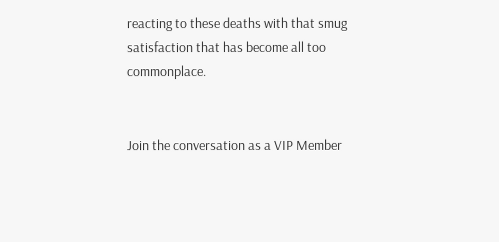reacting to these deaths with that smug satisfaction that has become all too commonplace.


Join the conversation as a VIP Member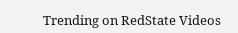Trending on RedState Videos